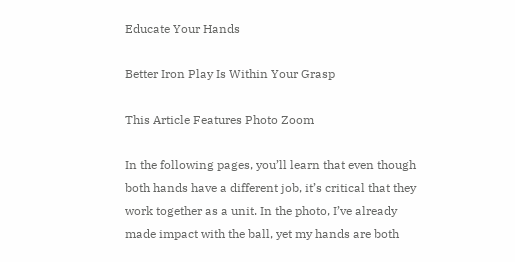Educate Your Hands

Better Iron Play Is Within Your Grasp

This Article Features Photo Zoom

In the following pages, you’ll learn that even though both hands have a different job, it’s critical that they  work together as a unit. In the photo, I’ve already made impact with the ball, yet my hands are both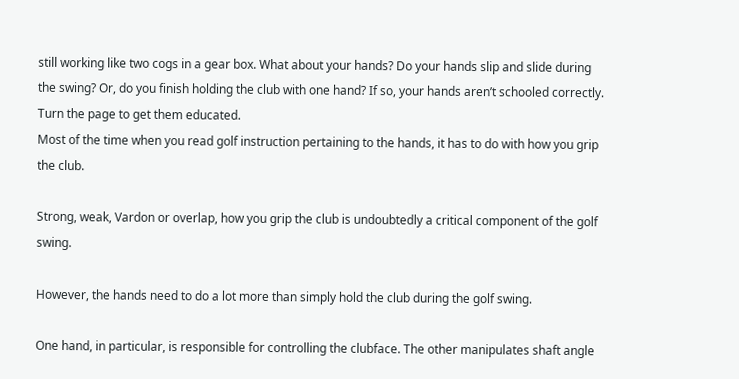still working like two cogs in a gear box. What about your hands? Do your hands slip and slide during the swing? Or, do you finish holding the club with one hand? If so, your hands aren’t schooled correctly. Turn the page to get them educated.
Most of the time when you read golf instruction pertaining to the hands, it has to do with how you grip the club.

Strong, weak, Vardon or overlap, how you grip the club is undoubtedly a critical component of the golf swing.

However, the hands need to do a lot more than simply hold the club during the golf swing.

One hand, in particular, is responsible for controlling the clubface. The other manipulates shaft angle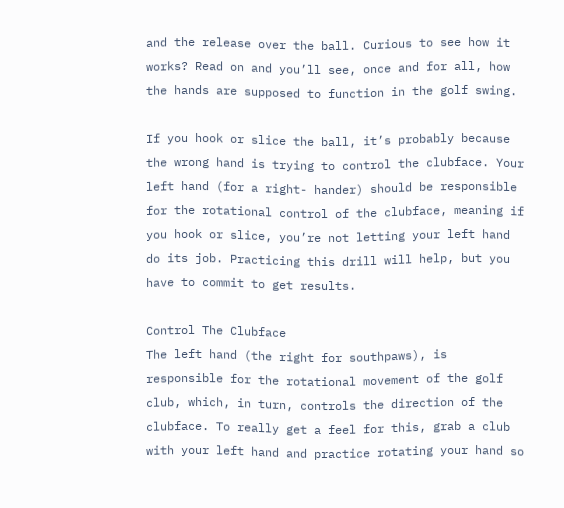and the release over the ball. Curious to see how it works? Read on and you’ll see, once and for all, how the hands are supposed to function in the golf swing.

If you hook or slice the ball, it’s probably because the wrong hand is trying to control the clubface. Your left hand (for a right- hander) should be responsible for the rotational control of the clubface, meaning if you hook or slice, you’re not letting your left hand do its job. Practicing this drill will help, but you have to commit to get results.

Control The Clubface
The left hand (the right for southpaws), is responsible for the rotational movement of the golf club, which, in turn, controls the direction of the clubface. To really get a feel for this, grab a club with your left hand and practice rotating your hand so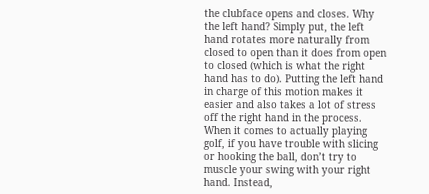the clubface opens and closes. Why the left hand? Simply put, the left hand rotates more naturally from closed to open than it does from open to closed (which is what the right hand has to do). Putting the left hand in charge of this motion makes it easier and also takes a lot of stress off the right hand in the process.  When it comes to actually playing golf, if you have trouble with slicing or hooking the ball, don’t try to muscle your swing with your right hand. Instead,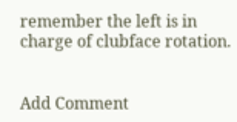remember the left is in charge of clubface rotation.


Add Comment